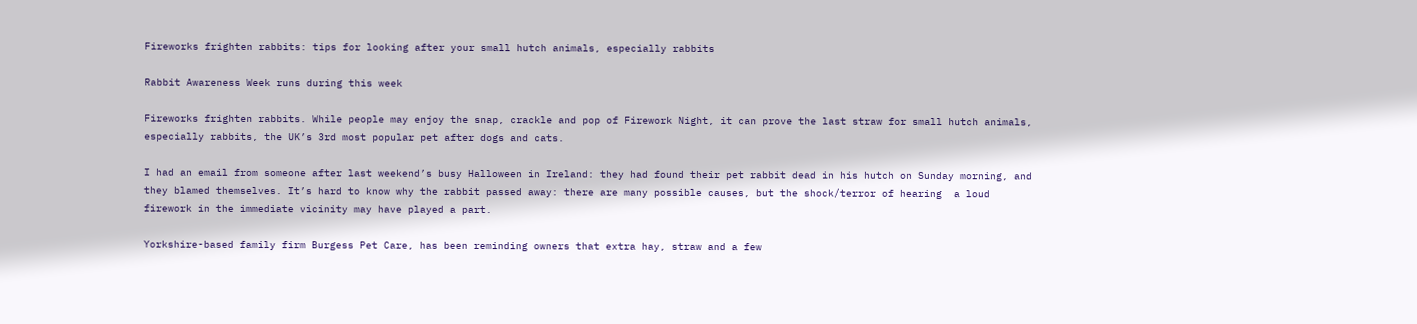Fireworks frighten rabbits: tips for looking after your small hutch animals, especially rabbits

Rabbit Awareness Week runs during this week

Fireworks frighten rabbits. While people may enjoy the snap, crackle and pop of Firework Night, it can prove the last straw for small hutch animals, especially rabbits, the UK’s 3rd most popular pet after dogs and cats.

I had an email from someone after last weekend’s busy Halloween in Ireland: they had found their pet rabbit dead in his hutch on Sunday morning, and they blamed themselves. It’s hard to know why the rabbit passed away: there are many possible causes, but the shock/terror of hearing  a loud firework in the immediate vicinity may have played a part.

Yorkshire-based family firm Burgess Pet Care, has been reminding owners that extra hay, straw and a few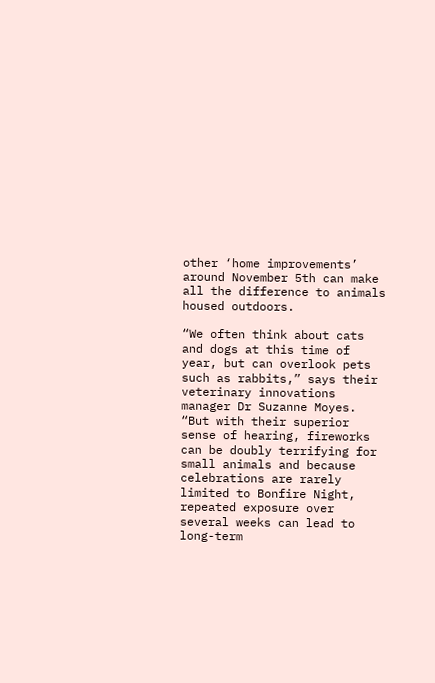other ‘home improvements’ around November 5th can make all the difference to animals housed outdoors.

“We often think about cats and dogs at this time of year, but can overlook pets such as rabbits,” says their veterinary innovations manager Dr Suzanne Moyes. “But with their superior sense of hearing, fireworks can be doubly terrifying for small animals and because celebrations are rarely limited to Bonfire Night, repeated exposure over several weeks can lead to long-term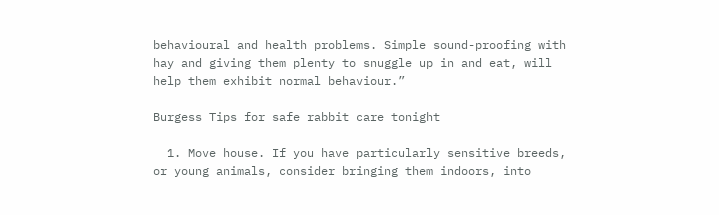behavioural and health problems. Simple sound-proofing with hay and giving them plenty to snuggle up in and eat, will help them exhibit normal behaviour.”

Burgess Tips for safe rabbit care tonight

  1. Move house. If you have particularly sensitive breeds, or young animals, consider bringing them indoors, into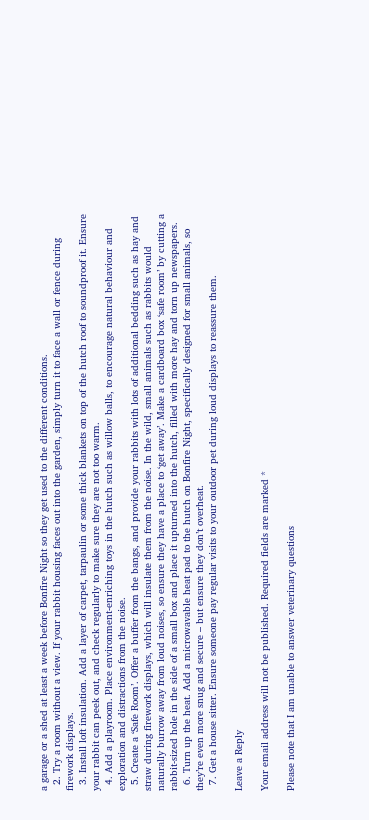a garage or a shed at least a week before Bonfire Night so they get used to the different conditions.
  2. Try a room without a view. If your rabbit housing faces out into the garden, simply turn it to face a wall or fence during firework displays.
  3. Install loft insulation. Add a layer of carpet, tarpaulin or some thick blankets on top of the hutch roof to soundproof it. Ensure your rabbit can peek out, and check regularly to make sure they are not too warm.
  4. Add a playroom. Place environment-enriching toys in the hutch such as willow balls, to encourage natural behaviour and exploration and distractions from the noise.
  5. Create a ‘Safe Room’. Offer a buffer from the bangs, and provide your rabbits with lots of additional bedding such as hay and straw during firework displays, which will insulate them from the noise. In the wild, small animals such as rabbits would naturally burrow away from loud noises, so ensure they have a place to ‘get away’. Make a cardboard box ‘safe room’ by cutting a rabbit-sized hole in the side of a small box and place it upturned into the hutch, filled with more hay and torn up newspapers.
  6. Turn up the heat. Add a microwavable heat pad to the hutch on Bonfire Night, specifically designed for small animals, so they’re even more snug and secure – but ensure they don’t overheat.
  7. Get a house sitter. Ensure someone pay regular visits to your outdoor pet during loud displays to reassure them.

Leave a Reply

Your email address will not be published. Required fields are marked *

Please note that I am unable to answer veterinary questions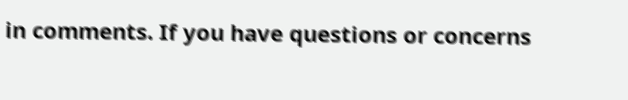in comments. If you have questions or concerns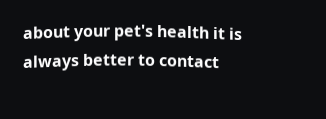about your pet's health it is always better to contact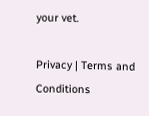your vet.

Privacy | Terms and Conditions